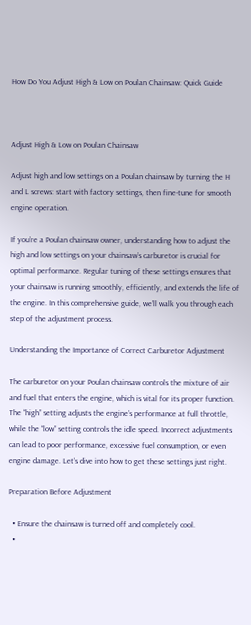How Do You Adjust High & Low on Poulan Chainsaw: Quick Guide



Adjust High & Low on Poulan Chainsaw

Adjust high and low settings on a Poulan chainsaw by turning the H and L screws: start with factory settings, then fine-tune for smooth engine operation.

If you’re a Poulan chainsaw owner, understanding how to adjust the high and low settings on your chainsaw’s carburetor is crucial for optimal performance. Regular tuning of these settings ensures that your chainsaw is running smoothly, efficiently, and extends the life of the engine. In this comprehensive guide, we’ll walk you through each step of the adjustment process.

Understanding the Importance of Correct Carburetor Adjustment

The carburetor on your Poulan chainsaw controls the mixture of air and fuel that enters the engine, which is vital for its proper function. The “high” setting adjusts the engine’s performance at full throttle, while the “low” setting controls the idle speed. Incorrect adjustments can lead to poor performance, excessive fuel consumption, or even engine damage. Let’s dive into how to get these settings just right.

Preparation Before Adjustment

  • Ensure the chainsaw is turned off and completely cool.
  •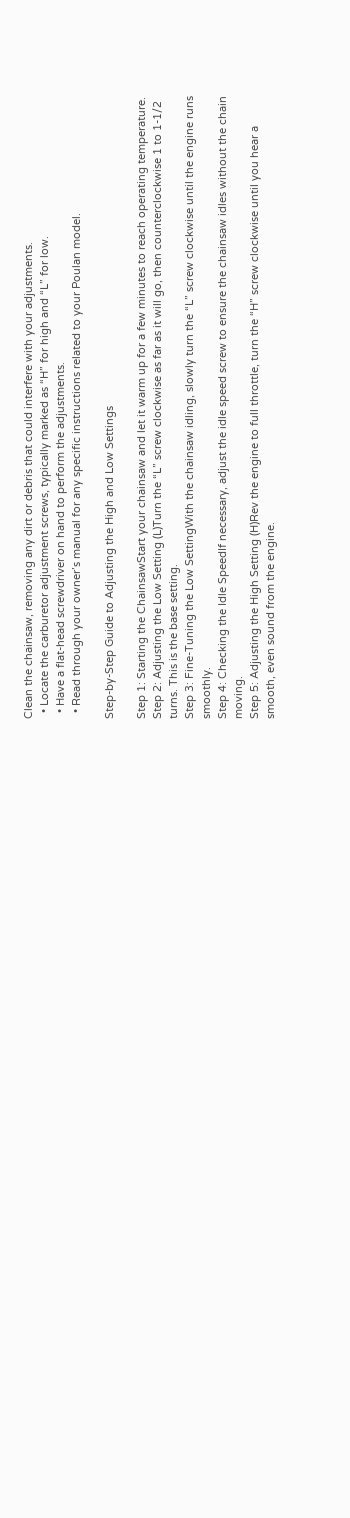Clean the chainsaw, removing any dirt or debris that could interfere with your adjustments.
  • Locate the carburetor adjustment screws, typically marked as “H” for high and “L” for low.
  • Have a flat-head screwdriver on hand to perform the adjustments.
  • Read through your owner’s manual for any specific instructions related to your Poulan model.

Step-by-Step Guide to Adjusting the High and Low Settings

Step 1: Starting the ChainsawStart your chainsaw and let it warm up for a few minutes to reach operating temperature.
Step 2: Adjusting the Low Setting (L)Turn the “L” screw clockwise as far as it will go, then counterclockwise 1 to 1-1/2 turns. This is the base setting.
Step 3: Fine-Tuning the Low SettingWith the chainsaw idling, slowly turn the “L” screw clockwise until the engine runs smoothly.
Step 4: Checking the Idle SpeedIf necessary, adjust the idle speed screw to ensure the chainsaw idles without the chain moving.
Step 5: Adjusting the High Setting (H)Rev the engine to full throttle, turn the “H” screw clockwise until you hear a smooth, even sound from the engine.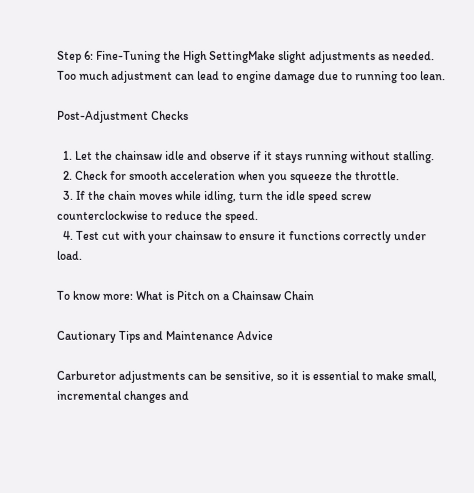Step 6: Fine-Tuning the High SettingMake slight adjustments as needed. Too much adjustment can lead to engine damage due to running too lean.

Post-Adjustment Checks

  1. Let the chainsaw idle and observe if it stays running without stalling.
  2. Check for smooth acceleration when you squeeze the throttle.
  3. If the chain moves while idling, turn the idle speed screw counterclockwise to reduce the speed.
  4. Test cut with your chainsaw to ensure it functions correctly under load.

To know more: What is Pitch on a Chainsaw Chain

Cautionary Tips and Maintenance Advice

Carburetor adjustments can be sensitive, so it is essential to make small, incremental changes and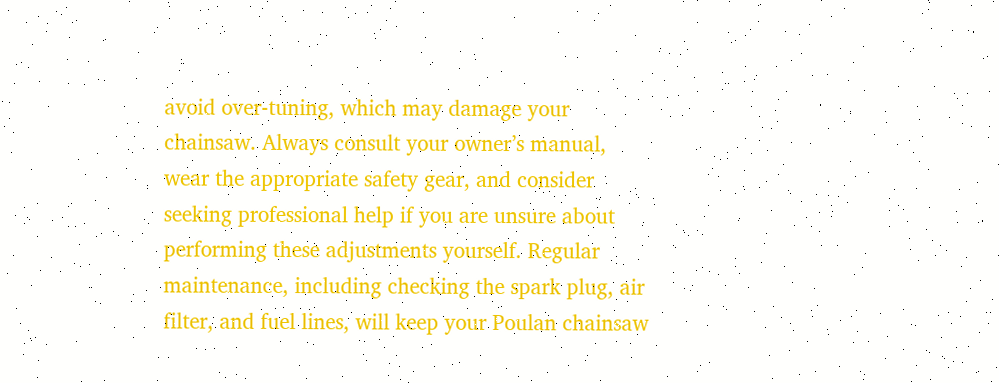avoid over-tuning, which may damage your chainsaw. Always consult your owner’s manual, wear the appropriate safety gear, and consider seeking professional help if you are unsure about performing these adjustments yourself. Regular maintenance, including checking the spark plug, air filter, and fuel lines, will keep your Poulan chainsaw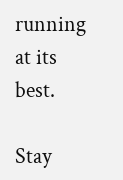running at its best.

Stay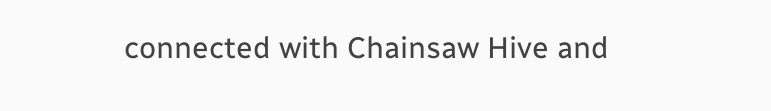connected with Chainsaw Hive and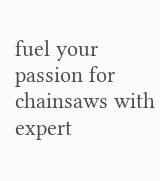fuel your passion for chainsaws with expert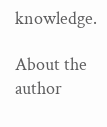knowledge.

About the author